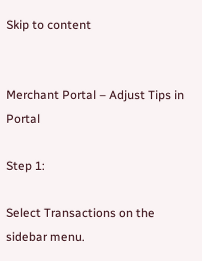Skip to content


Merchant Portal – Adjust Tips in Portal

Step 1:

Select Transactions on the sidebar menu.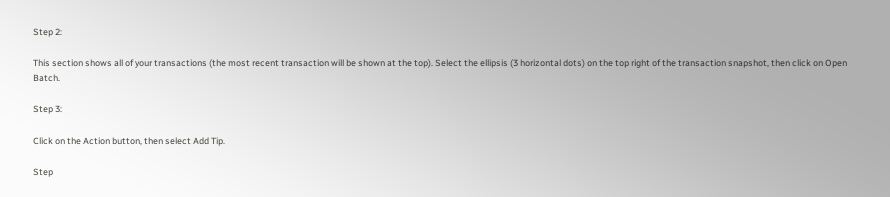Step 2:

This section shows all of your transactions (the most recent transaction will be shown at the top). Select the ellipsis (3 horizontal dots) on the top right of the transaction snapshot, then click on Open Batch.

Step 3:

Click on the Action button, then select Add Tip.

Step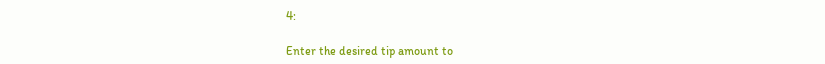4:

Enter the desired tip amount to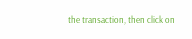the transaction, then click on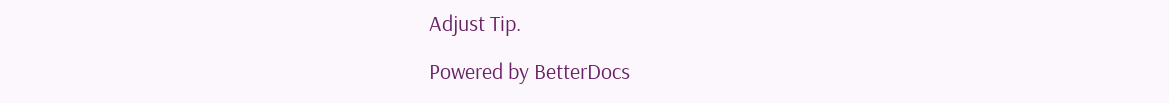Adjust Tip.

Powered by BetterDocs